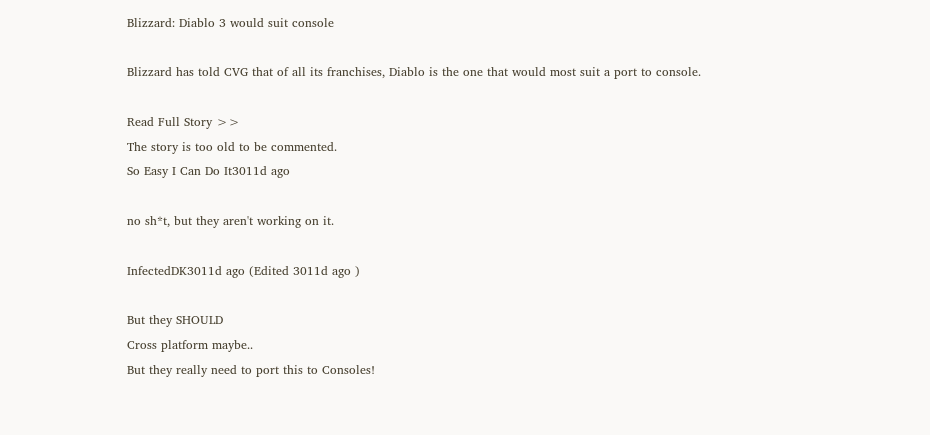Blizzard: Diablo 3 would suit console

Blizzard has told CVG that of all its franchises, Diablo is the one that would most suit a port to console.

Read Full Story >>
The story is too old to be commented.
So Easy I Can Do It3011d ago

no sh*t, but they aren't working on it.

InfectedDK3011d ago (Edited 3011d ago )

But they SHOULD
Cross platform maybe..
But they really need to port this to Consoles!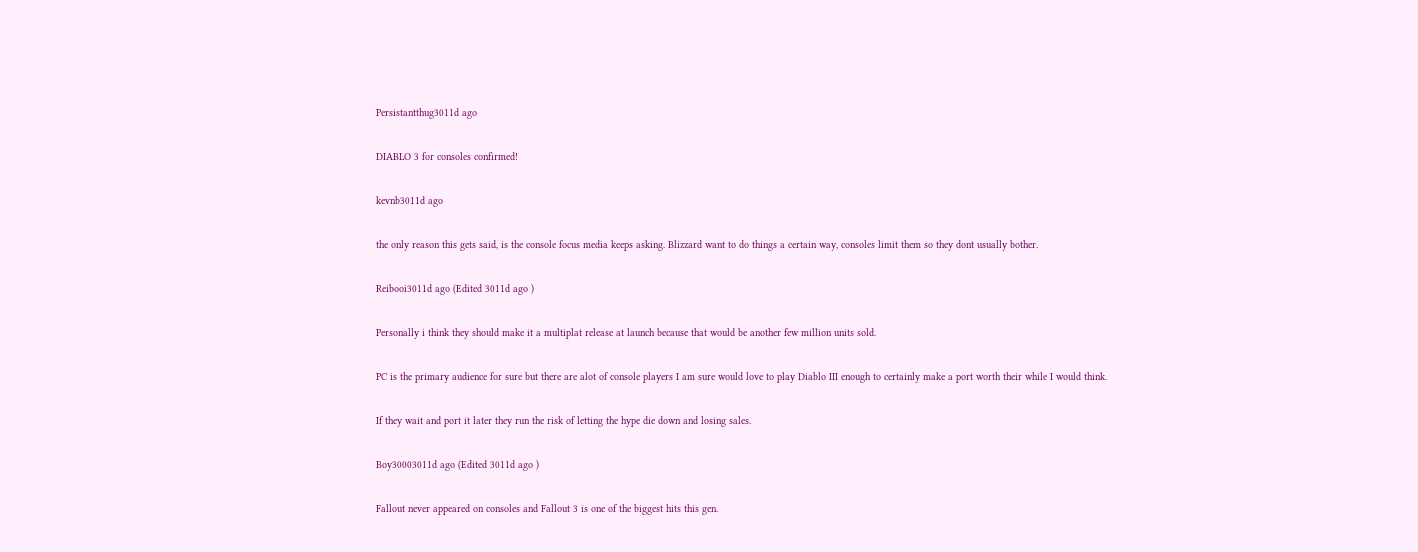Persistantthug3011d ago

DIABLO 3 for consoles confirmed!

kevnb3011d ago

the only reason this gets said, is the console focus media keeps asking. Blizzard want to do things a certain way, consoles limit them so they dont usually bother.

Reibooi3011d ago (Edited 3011d ago )

Personally i think they should make it a multiplat release at launch because that would be another few million units sold.

PC is the primary audience for sure but there are alot of console players I am sure would love to play Diablo III enough to certainly make a port worth their while I would think.

If they wait and port it later they run the risk of letting the hype die down and losing sales.

Boy30003011d ago (Edited 3011d ago )

Fallout never appeared on consoles and Fallout 3 is one of the biggest hits this gen.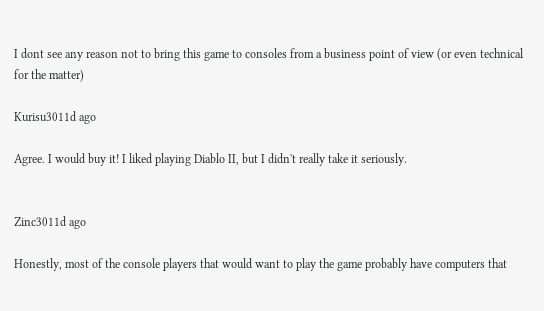I dont see any reason not to bring this game to consoles from a business point of view (or even technical for the matter)

Kurisu3011d ago

Agree. I would buy it! I liked playing Diablo II, but I didn't really take it seriously.


Zinc3011d ago

Honestly, most of the console players that would want to play the game probably have computers that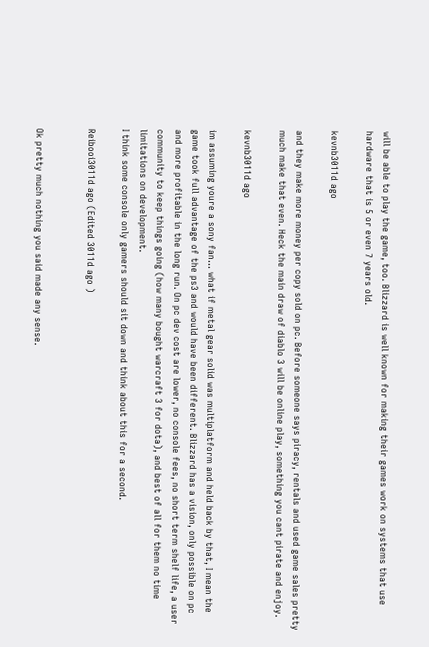will be able to play the game, too. Blizzard is well known for making their games work on systems that use hardware that is 5 or even 7 years old.

kevnb3011d ago

and they make more money per copy sold on pc. Before someone says piracy, rentals and used game sales pretty much make that even. Heck the main draw of diablo 3 will be online play, something you cant pirate and enjoy.

kevnb3011d ago

im assuming youre a sony fan... what if metal gear solid was multiplatform and held back by that, I mean the game took full advantage of the ps3 and would have been different. Blizzard has a vision, only possible on pc and more profitable in the long run. On pc dev cost are lower, no console fees, no short term shelf life, a user community to keep things going (how many bought warcraft 3 for dota), and best of all for them no time limitations on development.
I think some console only gamers should sit down and think about this for a second.

Reibooi3011d ago (Edited 3011d ago )


Ok pretty much nothing you said made any sense.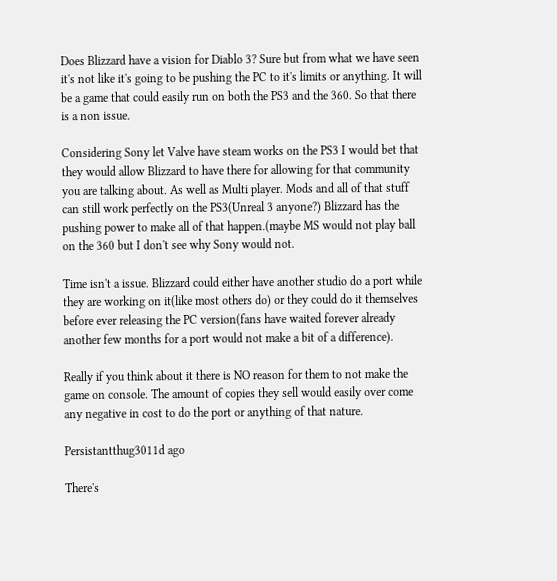Does Blizzard have a vision for Diablo 3? Sure but from what we have seen it's not like it's going to be pushing the PC to it's limits or anything. It will be a game that could easily run on both the PS3 and the 360. So that there is a non issue.

Considering Sony let Valve have steam works on the PS3 I would bet that they would allow Blizzard to have there for allowing for that community you are talking about. As well as Multi player. Mods and all of that stuff can still work perfectly on the PS3(Unreal 3 anyone?) Blizzard has the pushing power to make all of that happen.(maybe MS would not play ball on the 360 but I don't see why Sony would not.

Time isn't a issue. Blizzard could either have another studio do a port while they are working on it(like most others do) or they could do it themselves before ever releasing the PC version(fans have waited forever already another few months for a port would not make a bit of a difference).

Really if you think about it there is NO reason for them to not make the game on console. The amount of copies they sell would easily over come any negative in cost to do the port or anything of that nature.

Persistantthug3011d ago

There's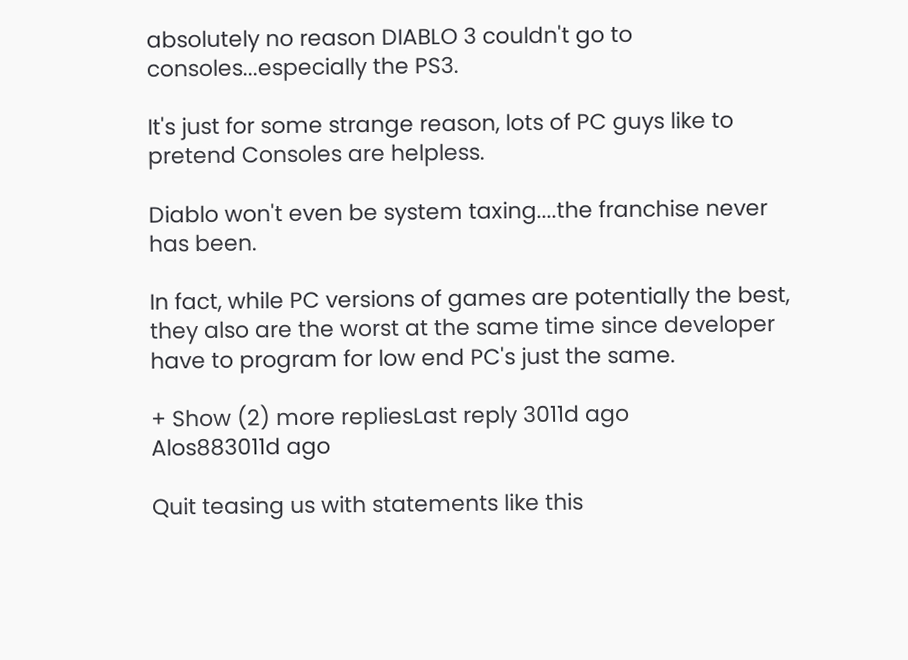absolutely no reason DIABLO 3 couldn't go to consoles...especially the PS3.

It's just for some strange reason, lots of PC guys like to pretend Consoles are helpless.

Diablo won't even be system taxing....the franchise never has been.

In fact, while PC versions of games are potentially the best, they also are the worst at the same time since developer have to program for low end PC's just the same.

+ Show (2) more repliesLast reply 3011d ago
Alos883011d ago

Quit teasing us with statements like this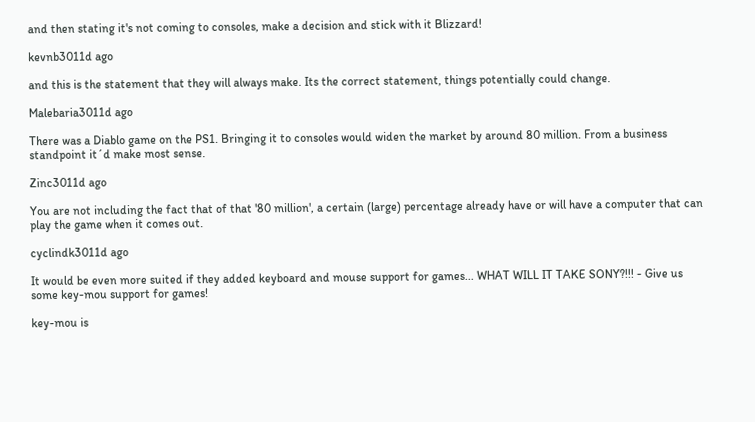and then stating it's not coming to consoles, make a decision and stick with it Blizzard!

kevnb3011d ago

and this is the statement that they will always make. Its the correct statement, things potentially could change.

Malebaria3011d ago

There was a Diablo game on the PS1. Bringing it to consoles would widen the market by around 80 million. From a business standpoint it´d make most sense.

Zinc3011d ago

You are not including the fact that of that '80 million', a certain (large) percentage already have or will have a computer that can play the game when it comes out.

cyclindk3011d ago

It would be even more suited if they added keyboard and mouse support for games... WHAT WILL IT TAKE SONY?!!! - Give us some key-mou support for games!

key-mou is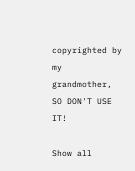copyrighted by my grandmother, SO DON'T USE IT!

Show all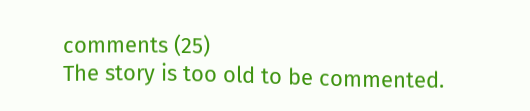comments (25)
The story is too old to be commented.